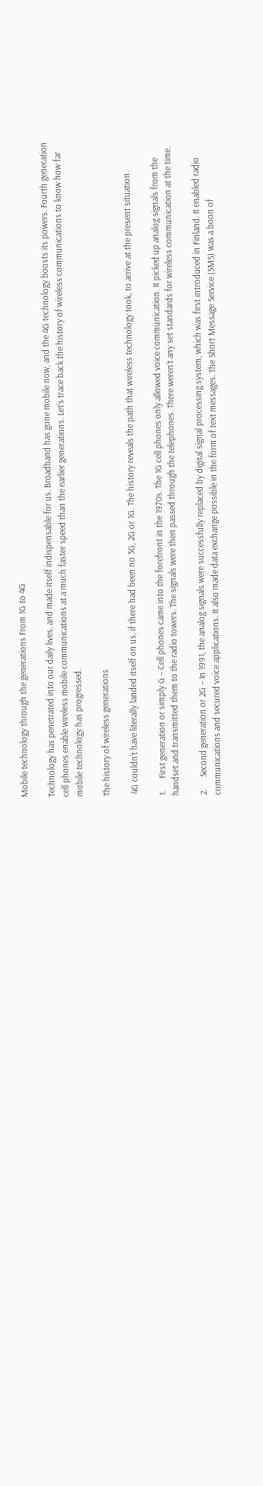Mobile technology through the generations From 1G to 4G

Technology has penetrated into our daily lives, and made itself indispensable for us. Broadband has gone mobile now, and the 4G technology boosts its powers. Fourth generation cell phones enable wireless mobile communications at a much faster speed than the earlier generations. Let’s trace back the history of wireless communications to know how far mobile technology has progressed.

The history of wireless generations

 4G couldn’t have literally landed itself on us, if there had been no 3G, 2G or 1G. The history reveals the path that wireless technology took, to arrive at the present situation.

1.      First generation or simply G – Cell phones came into the forefront in the 1970s. The 1G cell phones only allowed voice communication. It picked up analog signals from the handset and transmitted them to the radio towers. The signals were then passed through the telephones. There weren’t any set standards for wireless communication at the time.

2.      Second generation or 2G – In 1991, the analog signals were successfully replaced by digital signal processing system, which was first introduced in Finland. It enabled radio communications and secured voice applications. It also made data exchange possible in the form of text messages. The Short Message Service (SMS) was a boon of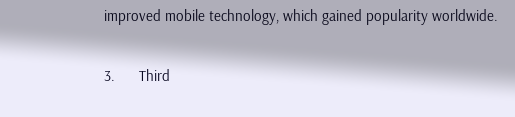improved mobile technology, which gained popularity worldwide.

3.      Third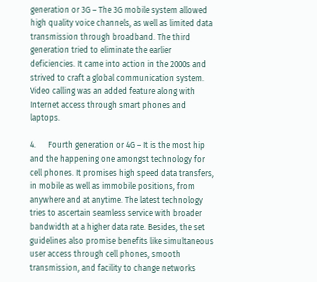generation or 3G – The 3G mobile system allowed high quality voice channels, as well as limited data transmission through broadband. The third generation tried to eliminate the earlier deficiencies. It came into action in the 2000s and strived to craft a global communication system. Video calling was an added feature along with Internet access through smart phones and laptops.

4.      Fourth generation or 4G – It is the most hip and the happening one amongst technology for cell phones. It promises high speed data transfers, in mobile as well as immobile positions, from anywhere and at anytime. The latest technology tries to ascertain seamless service with broader bandwidth at a higher data rate. Besides, the set guidelines also promise benefits like simultaneous user access through cell phones, smooth transmission, and facility to change networks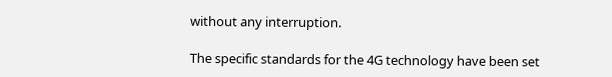without any interruption.

The specific standards for the 4G technology have been set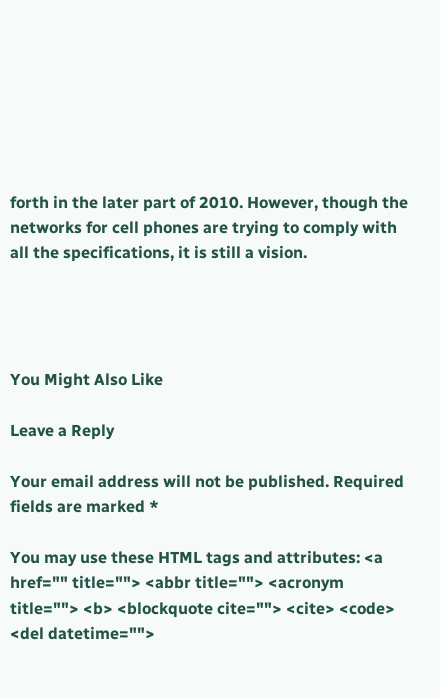forth in the later part of 2010. However, though the networks for cell phones are trying to comply with all the specifications, it is still a vision.




You Might Also Like

Leave a Reply

Your email address will not be published. Required fields are marked *

You may use these HTML tags and attributes: <a href="" title=""> <abbr title=""> <acronym title=""> <b> <blockquote cite=""> <cite> <code> <del datetime="">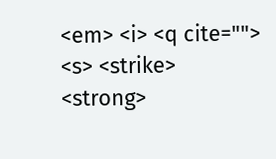<em> <i> <q cite=""> <s> <strike> <strong>